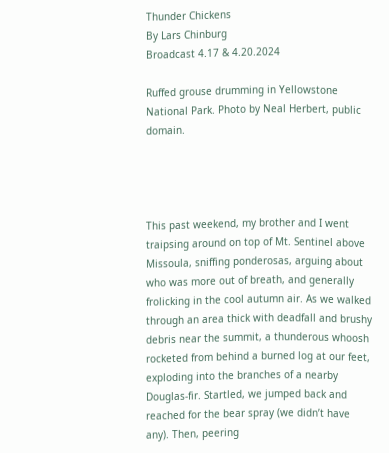Thunder Chickens
By Lars Chinburg
Broadcast 4.17 & 4.20.2024

Ruffed grouse drumming in Yellowstone National Park. Photo by Neal Herbert, public domain.




This past weekend, my brother and I went traipsing around on top of Mt. Sentinel above Missoula, sniffing ponderosas, arguing about who was more out of breath, and generally frolicking in the cool autumn air. As we walked through an area thick with deadfall and brushy debris near the summit, a thunderous whoosh rocketed from behind a burned log at our feet, exploding into the branches of a nearby Douglas-fir. Startled, we jumped back and reached for the bear spray (we didn’t have any). Then, peering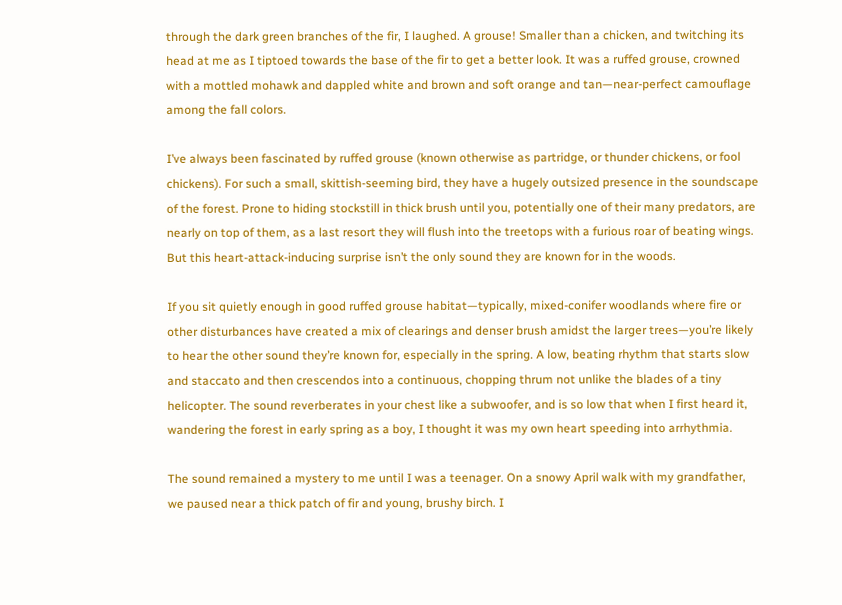through the dark green branches of the fir, I laughed. A grouse! Smaller than a chicken, and twitching its head at me as I tiptoed towards the base of the fir to get a better look. It was a ruffed grouse, crowned with a mottled mohawk and dappled white and brown and soft orange and tan—near-perfect camouflage among the fall colors.

I’ve always been fascinated by ruffed grouse (known otherwise as partridge, or thunder chickens, or fool chickens). For such a small, skittish-seeming bird, they have a hugely outsized presence in the soundscape of the forest. Prone to hiding stockstill in thick brush until you, potentially one of their many predators, are nearly on top of them, as a last resort they will flush into the treetops with a furious roar of beating wings. But this heart-attack-inducing surprise isn’t the only sound they are known for in the woods.

If you sit quietly enough in good ruffed grouse habitat—typically, mixed-conifer woodlands where fire or other disturbances have created a mix of clearings and denser brush amidst the larger trees—you’re likely to hear the other sound they’re known for, especially in the spring. A low, beating rhythm that starts slow and staccato and then crescendos into a continuous, chopping thrum not unlike the blades of a tiny helicopter. The sound reverberates in your chest like a subwoofer, and is so low that when I first heard it, wandering the forest in early spring as a boy, I thought it was my own heart speeding into arrhythmia.

The sound remained a mystery to me until I was a teenager. On a snowy April walk with my grandfather, we paused near a thick patch of fir and young, brushy birch. I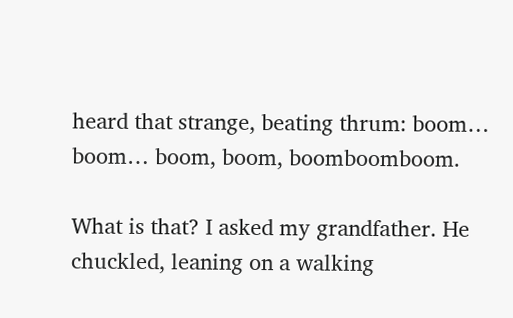heard that strange, beating thrum: boom… boom… boom, boom, boomboomboom.

What is that? I asked my grandfather. He chuckled, leaning on a walking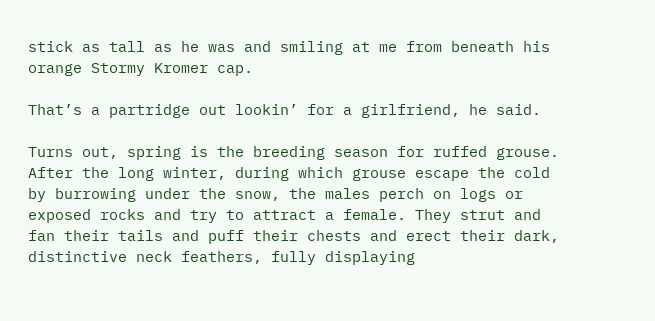stick as tall as he was and smiling at me from beneath his orange Stormy Kromer cap.

That’s a partridge out lookin’ for a girlfriend, he said.

Turns out, spring is the breeding season for ruffed grouse. After the long winter, during which grouse escape the cold by burrowing under the snow, the males perch on logs or exposed rocks and try to attract a female. They strut and fan their tails and puff their chests and erect their dark, distinctive neck feathers, fully displaying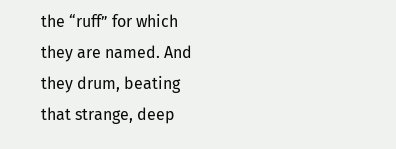the “ruff” for which they are named. And they drum, beating that strange, deep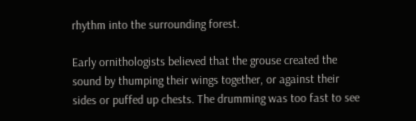rhythm into the surrounding forest.

Early ornithologists believed that the grouse created the sound by thumping their wings together, or against their sides or puffed up chests. The drumming was too fast to see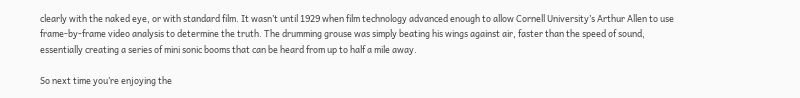clearly with the naked eye, or with standard film. It wasn’t until 1929 when film technology advanced enough to allow Cornell University’s Arthur Allen to use frame-by-frame video analysis to determine the truth. The drumming grouse was simply beating his wings against air, faster than the speed of sound, essentially creating a series of mini sonic booms that can be heard from up to half a mile away.

So next time you’re enjoying the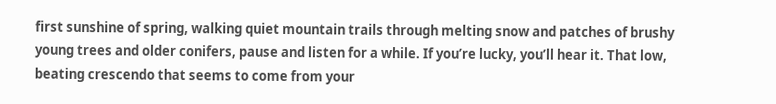first sunshine of spring, walking quiet mountain trails through melting snow and patches of brushy young trees and older conifers, pause and listen for a while. If you’re lucky, you’ll hear it. That low, beating crescendo that seems to come from your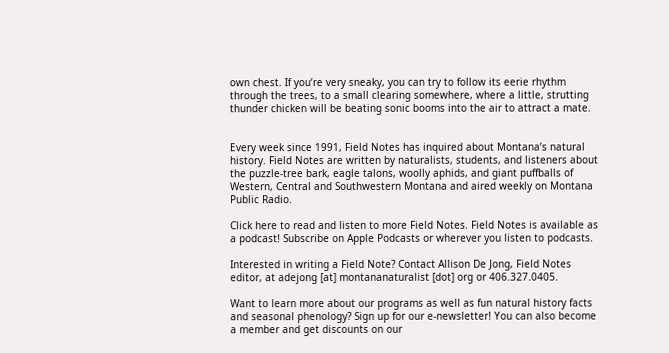own chest. If you’re very sneaky, you can try to follow its eerie rhythm through the trees, to a small clearing somewhere, where a little, strutting thunder chicken will be beating sonic booms into the air to attract a mate.


Every week since 1991, Field Notes has inquired about Montana’s natural history. Field Notes are written by naturalists, students, and listeners about the puzzle-tree bark, eagle talons, woolly aphids, and giant puffballs of Western, Central and Southwestern Montana and aired weekly on Montana Public Radio.

Click here to read and listen to more Field Notes. Field Notes is available as a podcast! Subscribe on Apple Podcasts or wherever you listen to podcasts.

Interested in writing a Field Note? Contact Allison De Jong, Field Notes editor, at adejong [at] montananaturalist [dot] org or 406.327.0405.

Want to learn more about our programs as well as fun natural history facts and seasonal phenology? Sign up for our e-newsletter! You can also become a member and get discounts on our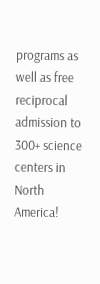programs as well as free reciprocal admission to 300+ science centers in North America!